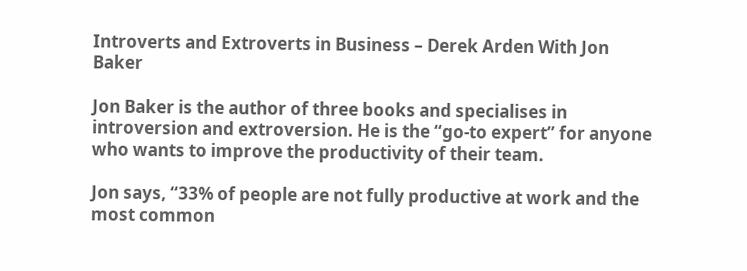Introverts and Extroverts in Business – Derek Arden With Jon Baker

Jon Baker is the author of three books and specialises in introversion and extroversion. He is the “go-to expert” for anyone who wants to improve the productivity of their team.

Jon says, “33% of people are not fully productive at work and the most common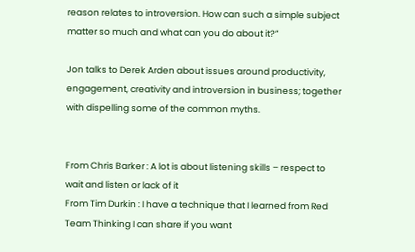reason relates to introversion. How can such a simple subject matter so much and what can you do about it?”

Jon talks to Derek Arden about issues around productivity, engagement, creativity and introversion in business; together with dispelling some of the common myths.


From Chris Barker : A lot is about listening skills – respect to wait and listen or lack of it
From Tim Durkin : I have a technique that I learned from Red Team Thinking I can share if you want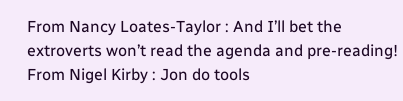From Nancy Loates-Taylor : And I’ll bet the extroverts won’t read the agenda and pre-reading!
From Nigel Kirby : Jon do tools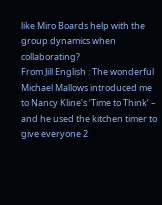like Miro Boards help with the group dynamics when collaborating?
From Jill English : The wonderful Michael Mallows introduced me to Nancy Kline’s ‘Time to Think’ – and he used the kitchen timer to give everyone 2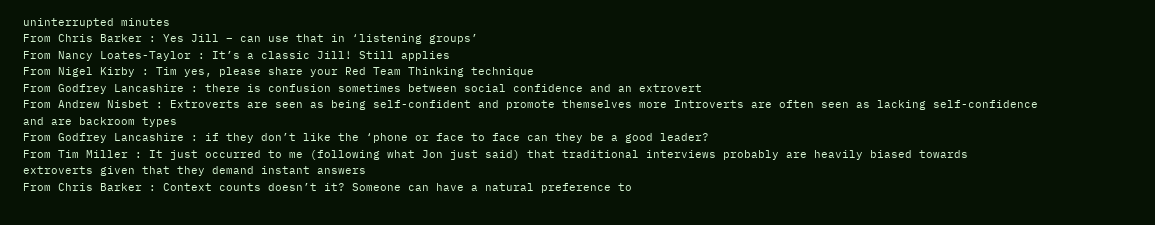uninterrupted minutes
From Chris Barker : Yes Jill – can use that in ‘listening groups’
From Nancy Loates-Taylor : It’s a classic Jill! Still applies
From Nigel Kirby : Tim yes, please share your Red Team Thinking technique
From Godfrey Lancashire : there is confusion sometimes between social confidence and an extrovert
From Andrew Nisbet : Extroverts are seen as being self-confident and promote themselves more Introverts are often seen as lacking self-confidence and are backroom types
From Godfrey Lancashire : if they don’t like the ‘phone or face to face can they be a good leader?
From Tim Miller : It just occurred to me (following what Jon just said) that traditional interviews probably are heavily biased towards extroverts given that they demand instant answers
From Chris Barker : Context counts doesn’t it? Someone can have a natural preference to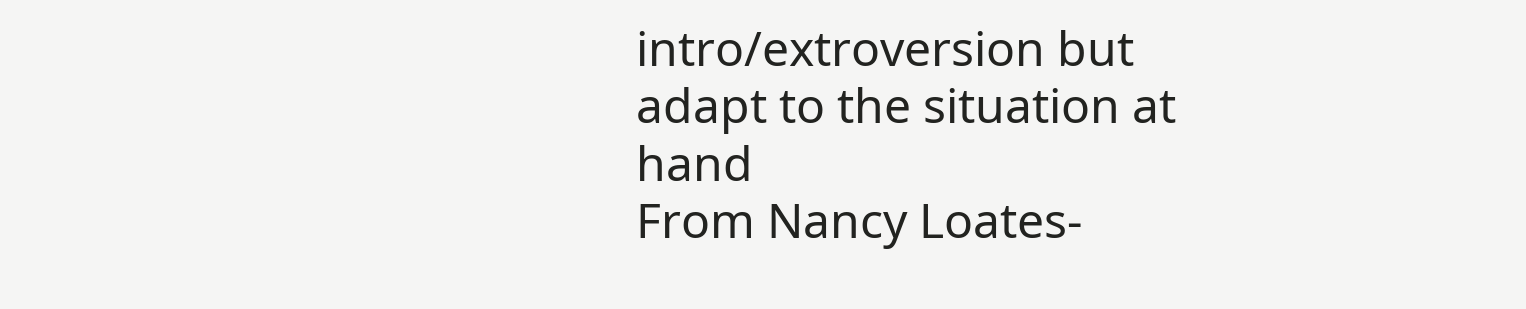intro/extroversion but adapt to the situation at hand
From Nancy Loates-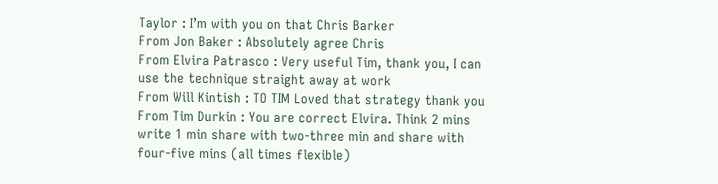Taylor : I’m with you on that Chris Barker
From Jon Baker : Absolutely agree Chris
From Elvira Patrasco : Very useful Tim, thank you, I can use the technique straight away at work
From Will Kintish : TO TIM Loved that strategy thank you
From Tim Durkin : You are correct Elvira. Think 2 mins write 1 min share with two-three min and share with four-five mins (all times flexible)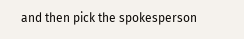and then pick the spokesperson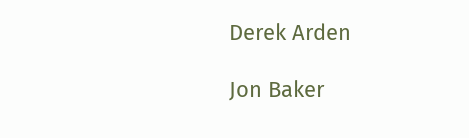Derek Arden

Jon Baker